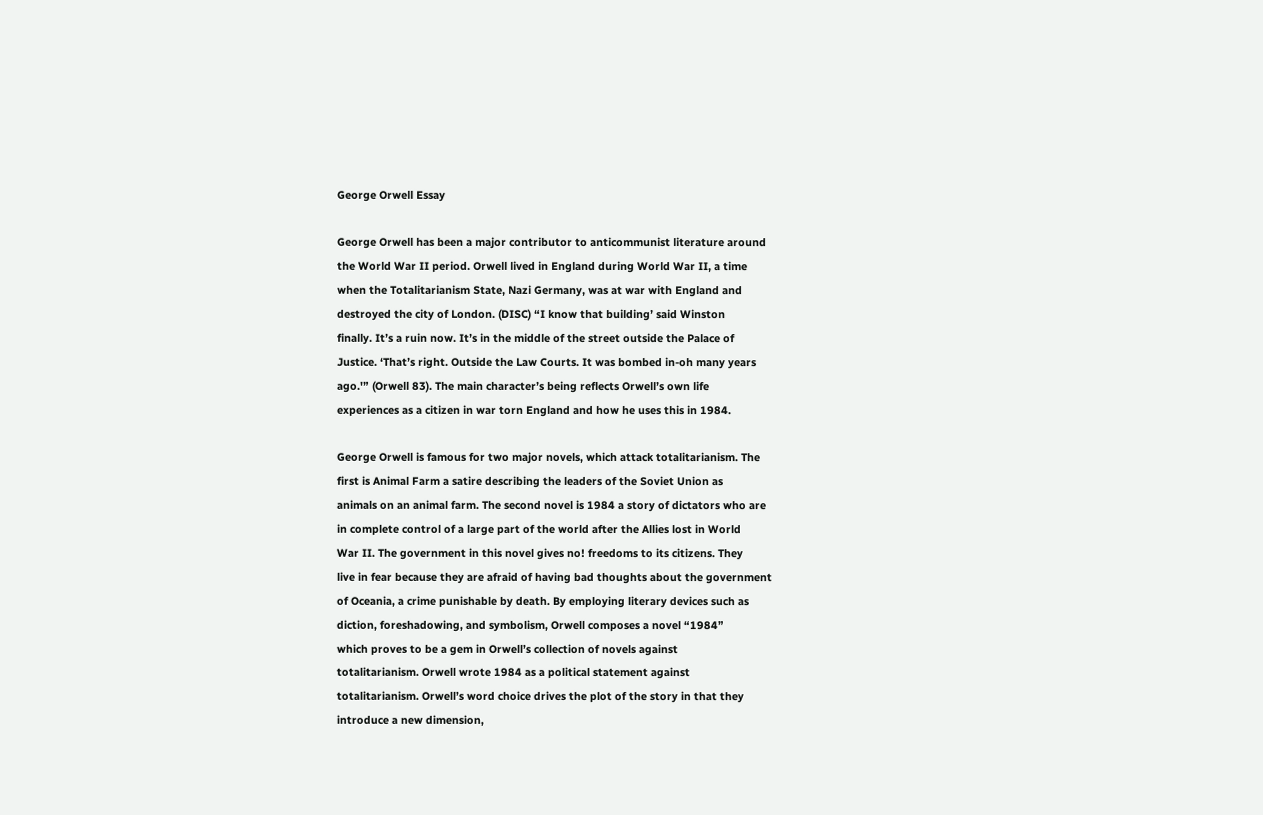George Orwell Essay

George Orwell has been a major contributor to anticommunist literature around
the World War II period. Orwell lived in England during World War II, a time
when the Totalitarianism State, Nazi Germany, was at war with England and
destroyed the city of London. (DISC) “I know that building’ said Winston
finally. It’s a ruin now. It’s in the middle of the street outside the Palace of
Justice. ‘That’s right. Outside the Law Courts. It was bombed in-oh many years
ago.'” (Orwell 83). The main character’s being reflects Orwell’s own life
experiences as a citizen in war torn England and how he uses this in 1984.

George Orwell is famous for two major novels, which attack totalitarianism. The
first is Animal Farm a satire describing the leaders of the Soviet Union as
animals on an animal farm. The second novel is 1984 a story of dictators who are
in complete control of a large part of the world after the Allies lost in World
War II. The government in this novel gives no! freedoms to its citizens. They
live in fear because they are afraid of having bad thoughts about the government
of Oceania, a crime punishable by death. By employing literary devices such as
diction, foreshadowing, and symbolism, Orwell composes a novel “1984”
which proves to be a gem in Orwell’s collection of novels against
totalitarianism. Orwell wrote 1984 as a political statement against
totalitarianism. Orwell’s word choice drives the plot of the story in that they
introduce a new dimension,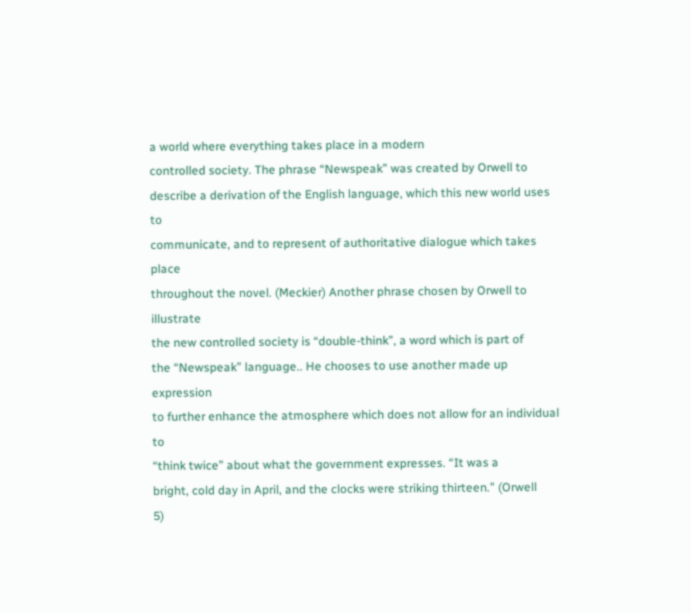a world where everything takes place in a modern
controlled society. The phrase “Newspeak” was created by Orwell to
describe a derivation of the English language, which this new world uses to
communicate, and to represent of authoritative dialogue which takes place
throughout the novel. (Meckier) Another phrase chosen by Orwell to illustrate
the new controlled society is “double-think”, a word which is part of
the “Newspeak” language.. He chooses to use another made up expression
to further enhance the atmosphere which does not allow for an individual to
“think twice” about what the government expresses. “It was a
bright, cold day in April, and the clocks were striking thirteen.” (Orwell
5)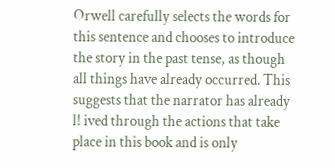Orwell carefully selects the words for this sentence and chooses to introduce
the story in the past tense, as though all things have already occurred. This
suggests that the narrator has already l! ived through the actions that take
place in this book and is only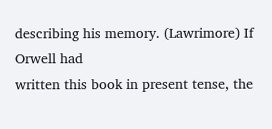describing his memory. (Lawrimore) If Orwell had
written this book in present tense, the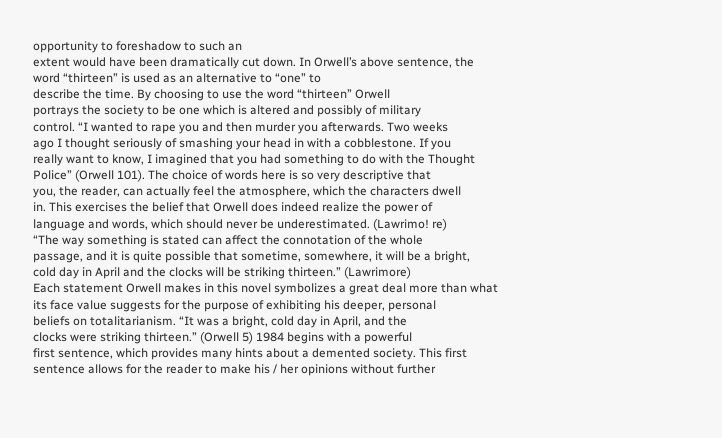opportunity to foreshadow to such an
extent would have been dramatically cut down. In Orwell’s above sentence, the
word “thirteen” is used as an alternative to “one” to
describe the time. By choosing to use the word “thirteen” Orwell
portrays the society to be one which is altered and possibly of military
control. “I wanted to rape you and then murder you afterwards. Two weeks
ago I thought seriously of smashing your head in with a cobblestone. If you
really want to know, I imagined that you had something to do with the Thought
Police” (Orwell 101). The choice of words here is so very descriptive that
you, the reader, can actually feel the atmosphere, which the characters dwell
in. This exercises the belief that Orwell does indeed realize the power of
language and words, which should never be underestimated. (Lawrimo! re)
“The way something is stated can affect the connotation of the whole
passage, and it is quite possible that sometime, somewhere, it will be a bright,
cold day in April and the clocks will be striking thirteen.” (Lawrimore)
Each statement Orwell makes in this novel symbolizes a great deal more than what
its face value suggests for the purpose of exhibiting his deeper, personal
beliefs on totalitarianism. “It was a bright, cold day in April, and the
clocks were striking thirteen.” (Orwell 5) 1984 begins with a powerful
first sentence, which provides many hints about a demented society. This first
sentence allows for the reader to make his / her opinions without further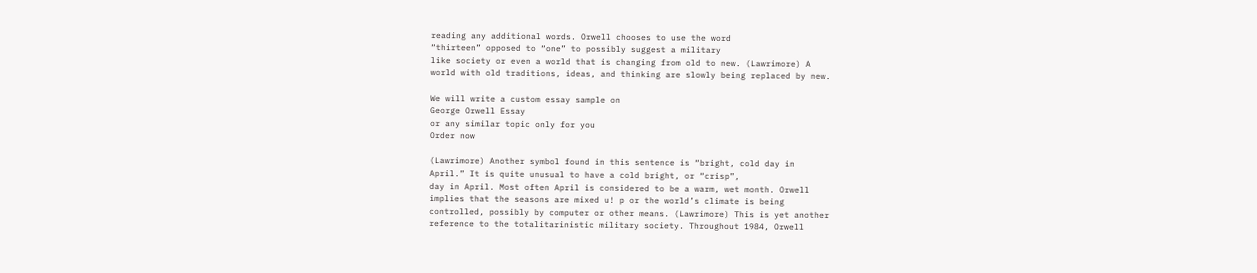reading any additional words. Orwell chooses to use the word
“thirteen” opposed to “one” to possibly suggest a military
like society or even a world that is changing from old to new. (Lawrimore) A
world with old traditions, ideas, and thinking are slowly being replaced by new.

We will write a custom essay sample on
George Orwell Essay
or any similar topic only for you
Order now

(Lawrimore) Another symbol found in this sentence is “bright, cold day in
April.” It is quite unusual to have a cold bright, or “crisp”,
day in April. Most often April is considered to be a warm, wet month. Orwell
implies that the seasons are mixed u! p or the world’s climate is being
controlled, possibly by computer or other means. (Lawrimore) This is yet another
reference to the totalitarinistic military society. Throughout 1984, Orwell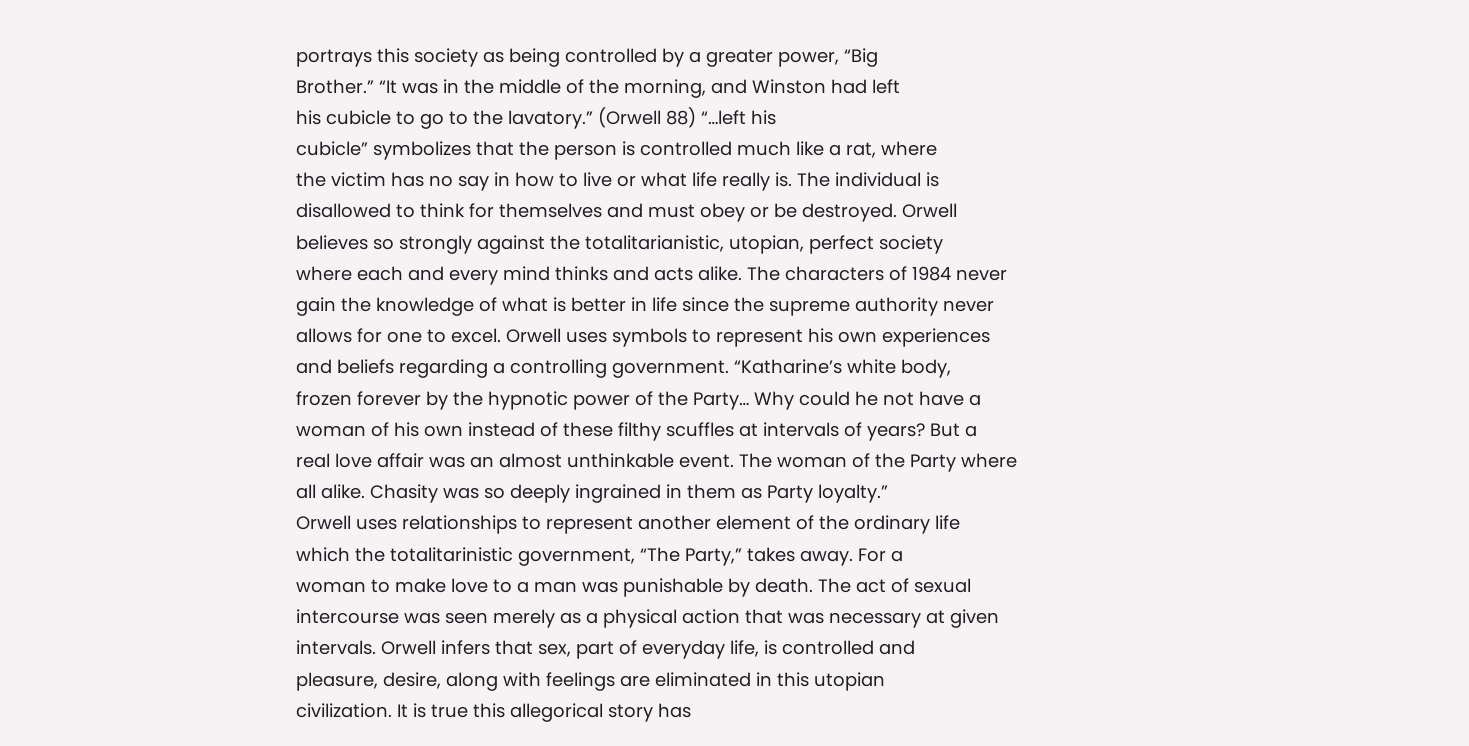portrays this society as being controlled by a greater power, “Big
Brother.” “It was in the middle of the morning, and Winston had left
his cubicle to go to the lavatory.” (Orwell 88) “…left his
cubicle” symbolizes that the person is controlled much like a rat, where
the victim has no say in how to live or what life really is. The individual is
disallowed to think for themselves and must obey or be destroyed. Orwell
believes so strongly against the totalitarianistic, utopian, perfect society
where each and every mind thinks and acts alike. The characters of 1984 never
gain the knowledge of what is better in life since the supreme authority never
allows for one to excel. Orwell uses symbols to represent his own experiences
and beliefs regarding a controlling government. “Katharine’s white body,
frozen forever by the hypnotic power of the Party… Why could he not have a
woman of his own instead of these filthy scuffles at intervals of years? But a
real love affair was an almost unthinkable event. The woman of the Party where
all alike. Chasity was so deeply ingrained in them as Party loyalty.”
Orwell uses relationships to represent another element of the ordinary life
which the totalitarinistic government, “The Party,” takes away. For a
woman to make love to a man was punishable by death. The act of sexual
intercourse was seen merely as a physical action that was necessary at given
intervals. Orwell infers that sex, part of everyday life, is controlled and
pleasure, desire, along with feelings are eliminated in this utopian
civilization. It is true this allegorical story has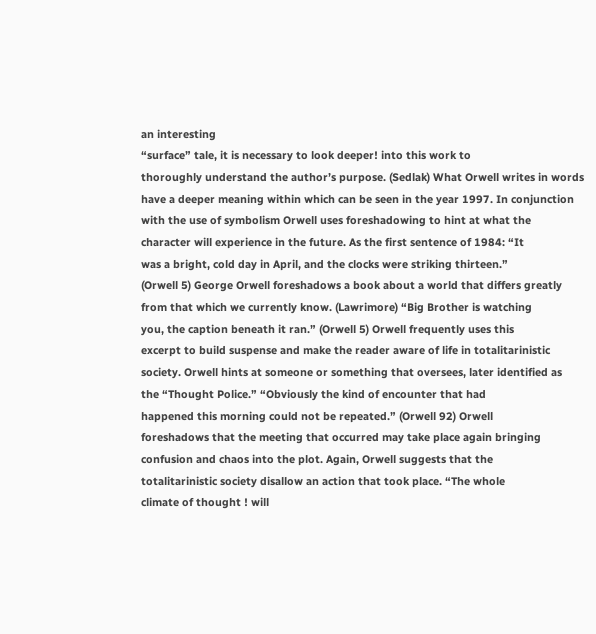an interesting
“surface” tale, it is necessary to look deeper! into this work to
thoroughly understand the author’s purpose. (Sedlak) What Orwell writes in words
have a deeper meaning within which can be seen in the year 1997. In conjunction
with the use of symbolism Orwell uses foreshadowing to hint at what the
character will experience in the future. As the first sentence of 1984: “It
was a bright, cold day in April, and the clocks were striking thirteen.”
(Orwell 5) George Orwell foreshadows a book about a world that differs greatly
from that which we currently know. (Lawrimore) “Big Brother is watching
you, the caption beneath it ran.” (Orwell 5) Orwell frequently uses this
excerpt to build suspense and make the reader aware of life in totalitarinistic
society. Orwell hints at someone or something that oversees, later identified as
the “Thought Police.” “Obviously the kind of encounter that had
happened this morning could not be repeated.” (Orwell 92) Orwell
foreshadows that the meeting that occurred may take place again bringing
confusion and chaos into the plot. Again, Orwell suggests that the
totalitarinistic society disallow an action that took place. “The whole
climate of thought ! will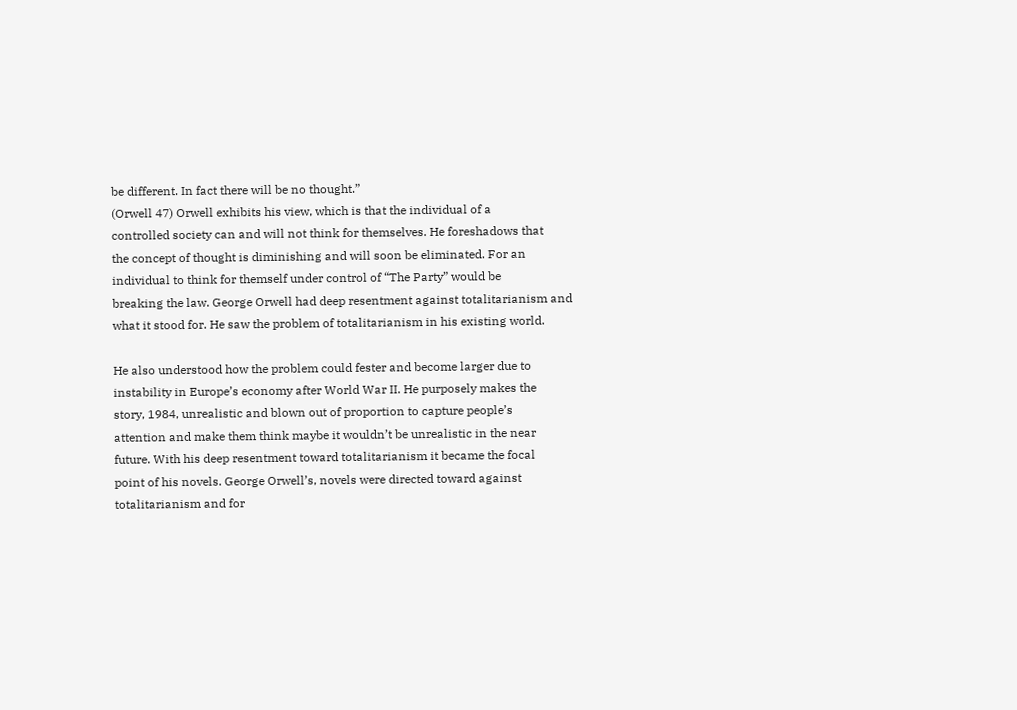be different. In fact there will be no thought.”
(Orwell 47) Orwell exhibits his view, which is that the individual of a
controlled society can and will not think for themselves. He foreshadows that
the concept of thought is diminishing and will soon be eliminated. For an
individual to think for themself under control of “The Party” would be
breaking the law. George Orwell had deep resentment against totalitarianism and
what it stood for. He saw the problem of totalitarianism in his existing world.

He also understood how the problem could fester and become larger due to
instability in Europe’s economy after World War II. He purposely makes the
story, 1984, unrealistic and blown out of proportion to capture people’s
attention and make them think maybe it wouldn’t be unrealistic in the near
future. With his deep resentment toward totalitarianism it became the focal
point of his novels. George Orwell’s, novels were directed toward against
totalitarianism and for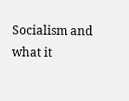Socialism and what it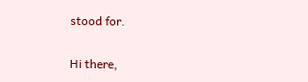stood for.


Hi there,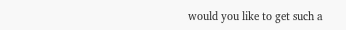would you like to get such a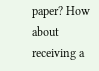paper? How about receiving a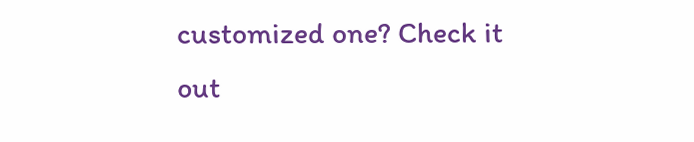customized one? Check it out